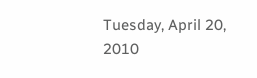Tuesday, April 20, 2010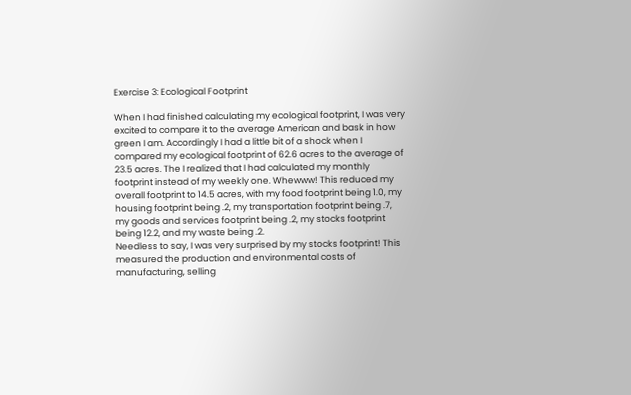Exercise 3: Ecological Footprint

When I had finished calculating my ecological footprint, I was very excited to compare it to the average American and bask in how green I am. Accordingly I had a little bit of a shock when I compared my ecological footprint of 62.6 acres to the average of 23.5 acres. The I realized that I had calculated my monthly footprint instead of my weekly one. Whewww! This reduced my overall footprint to 14.5 acres, with my food footprint being 1.0, my housing footprint being .2, my transportation footprint being .7, my goods and services footprint being .2, my stocks footprint being 12.2, and my waste being .2.
Needless to say, I was very surprised by my stocks footprint! This measured the production and environmental costs of manufacturing, selling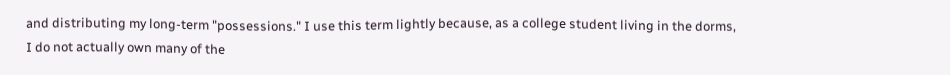and distributing my long-term "possessions." I use this term lightly because, as a college student living in the dorms, I do not actually own many of the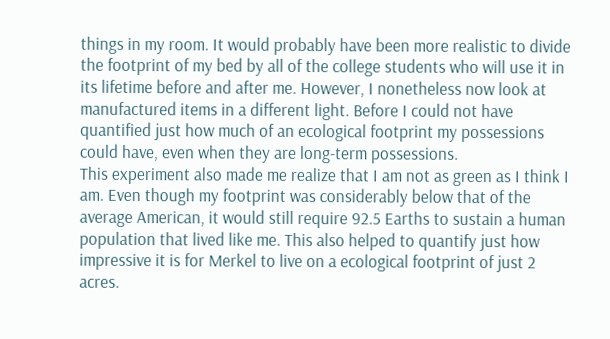things in my room. It would probably have been more realistic to divide the footprint of my bed by all of the college students who will use it in its lifetime before and after me. However, I nonetheless now look at manufactured items in a different light. Before I could not have quantified just how much of an ecological footprint my possessions could have, even when they are long-term possessions.
This experiment also made me realize that I am not as green as I think I am. Even though my footprint was considerably below that of the average American, it would still require 92.5 Earths to sustain a human population that lived like me. This also helped to quantify just how impressive it is for Merkel to live on a ecological footprint of just 2 acres.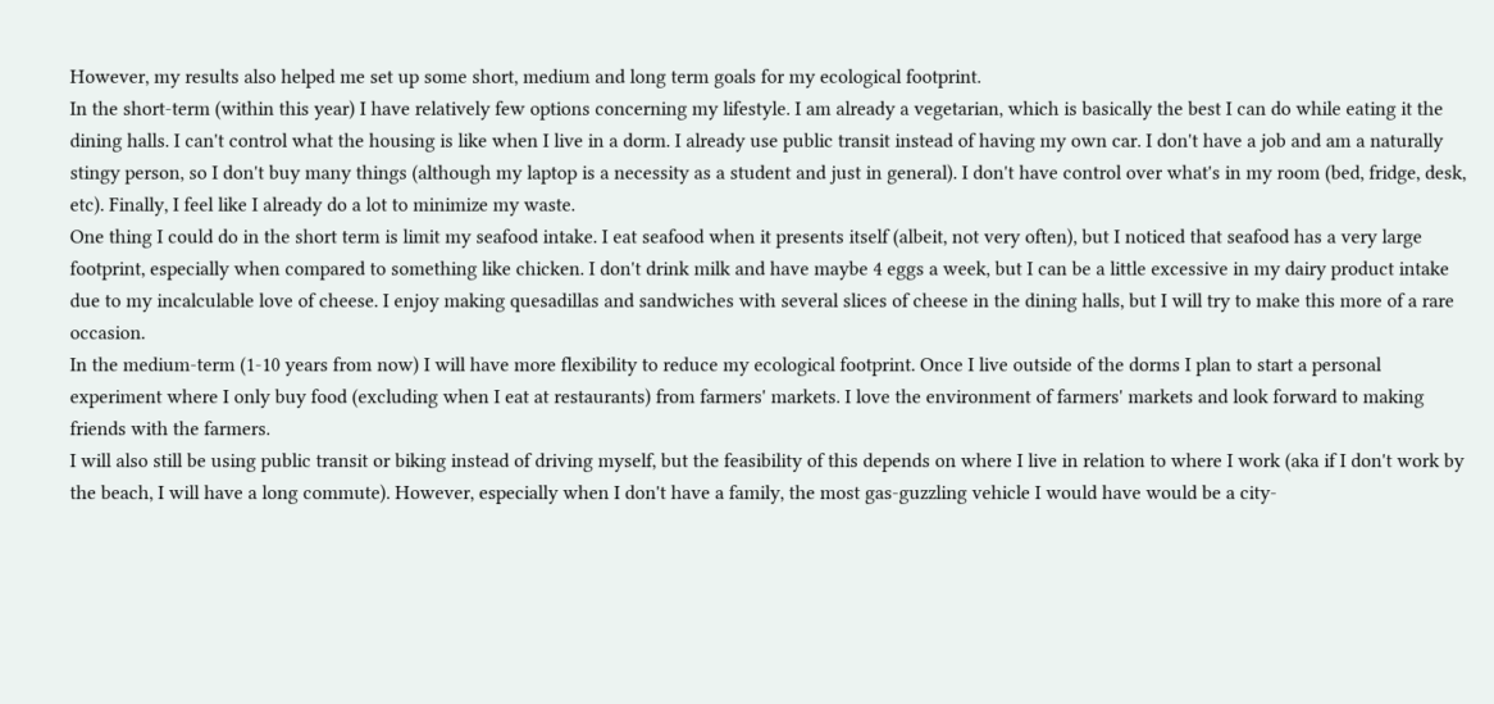However, my results also helped me set up some short, medium and long term goals for my ecological footprint.
In the short-term (within this year) I have relatively few options concerning my lifestyle. I am already a vegetarian, which is basically the best I can do while eating it the dining halls. I can't control what the housing is like when I live in a dorm. I already use public transit instead of having my own car. I don't have a job and am a naturally stingy person, so I don't buy many things (although my laptop is a necessity as a student and just in general). I don't have control over what's in my room (bed, fridge, desk, etc). Finally, I feel like I already do a lot to minimize my waste.
One thing I could do in the short term is limit my seafood intake. I eat seafood when it presents itself (albeit, not very often), but I noticed that seafood has a very large footprint, especially when compared to something like chicken. I don't drink milk and have maybe 4 eggs a week, but I can be a little excessive in my dairy product intake due to my incalculable love of cheese. I enjoy making quesadillas and sandwiches with several slices of cheese in the dining halls, but I will try to make this more of a rare occasion.
In the medium-term (1-10 years from now) I will have more flexibility to reduce my ecological footprint. Once I live outside of the dorms I plan to start a personal experiment where I only buy food (excluding when I eat at restaurants) from farmers' markets. I love the environment of farmers' markets and look forward to making friends with the farmers.
I will also still be using public transit or biking instead of driving myself, but the feasibility of this depends on where I live in relation to where I work (aka if I don't work by the beach, I will have a long commute). However, especially when I don't have a family, the most gas-guzzling vehicle I would have would be a city-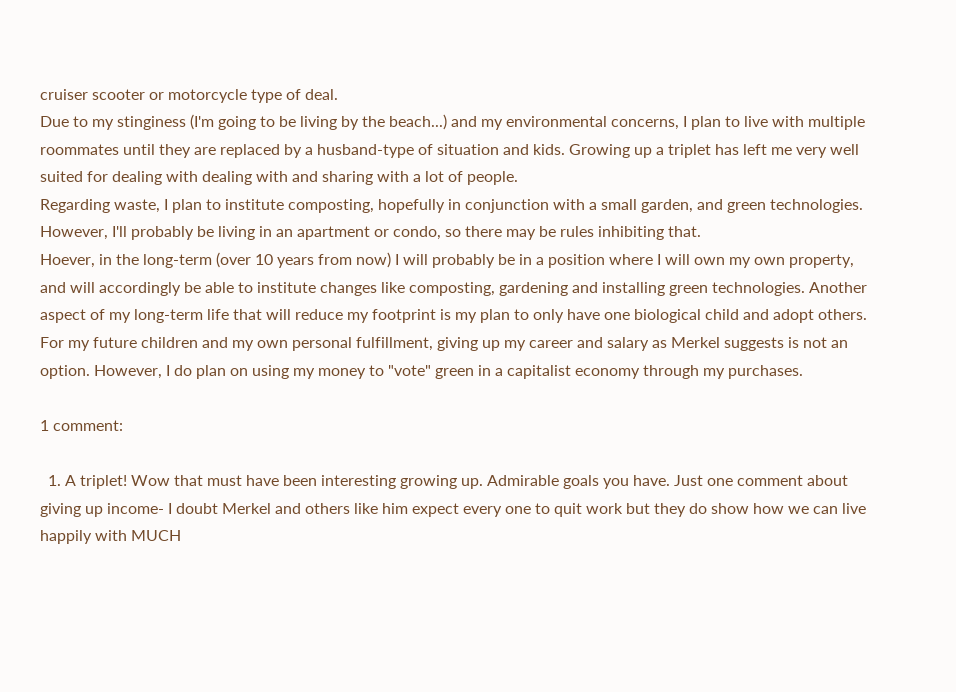cruiser scooter or motorcycle type of deal.
Due to my stinginess (I'm going to be living by the beach...) and my environmental concerns, I plan to live with multiple roommates until they are replaced by a husband-type of situation and kids. Growing up a triplet has left me very well suited for dealing with dealing with and sharing with a lot of people.
Regarding waste, I plan to institute composting, hopefully in conjunction with a small garden, and green technologies. However, I'll probably be living in an apartment or condo, so there may be rules inhibiting that.
Hoever, in the long-term (over 10 years from now) I will probably be in a position where I will own my own property, and will accordingly be able to institute changes like composting, gardening and installing green technologies. Another aspect of my long-term life that will reduce my footprint is my plan to only have one biological child and adopt others. For my future children and my own personal fulfillment, giving up my career and salary as Merkel suggests is not an option. However, I do plan on using my money to "vote" green in a capitalist economy through my purchases.

1 comment:

  1. A triplet! Wow that must have been interesting growing up. Admirable goals you have. Just one comment about giving up income- I doubt Merkel and others like him expect every one to quit work but they do show how we can live happily with MUCH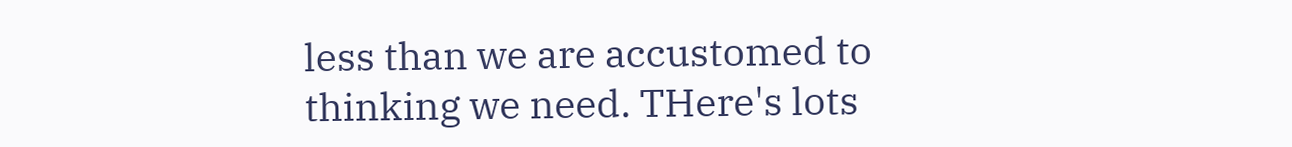less than we are accustomed to thinking we need. THere's lots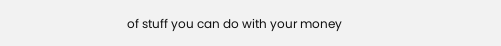of stuff you can do with your money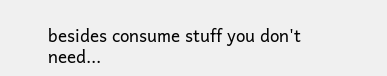besides consume stuff you don't need...